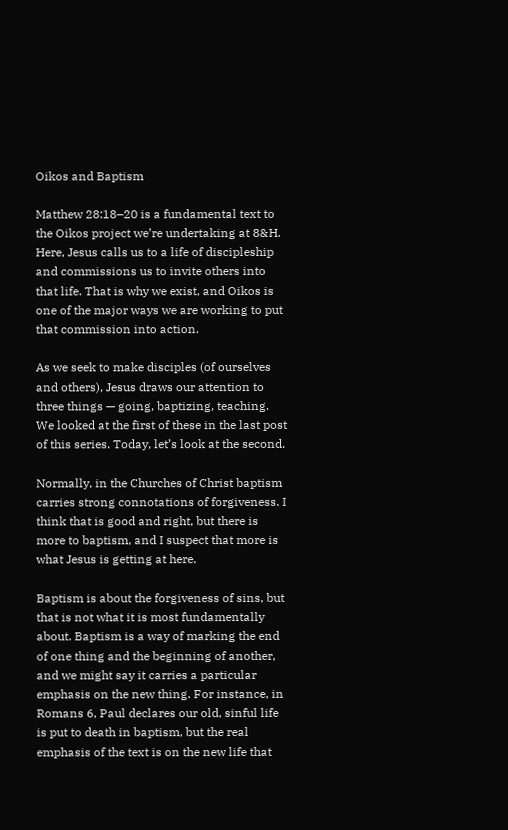Oikos and Baptism

Matthew 28:18–20 is a fundamental text to the Oikos project we’re undertaking at 8&H. Here, Jesus calls us to a life of discipleship and commissions us to invite others into that life. That is why we exist, and Oikos is one of the major ways we are working to put that commission into action.

As we seek to make disciples (of ourselves and others), Jesus draws our attention to three things — going, baptizing, teaching. We looked at the first of these in the last post of this series. Today, let’s look at the second.

Normally, in the Churches of Christ baptism carries strong connotations of forgiveness. I think that is good and right, but there is more to baptism, and I suspect that more is what Jesus is getting at here.

Baptism is about the forgiveness of sins, but that is not what it is most fundamentally about. Baptism is a way of marking the end of one thing and the beginning of another, and we might say it carries a particular emphasis on the new thing. For instance, in Romans 6, Paul declares our old, sinful life is put to death in baptism, but the real emphasis of the text is on the new life that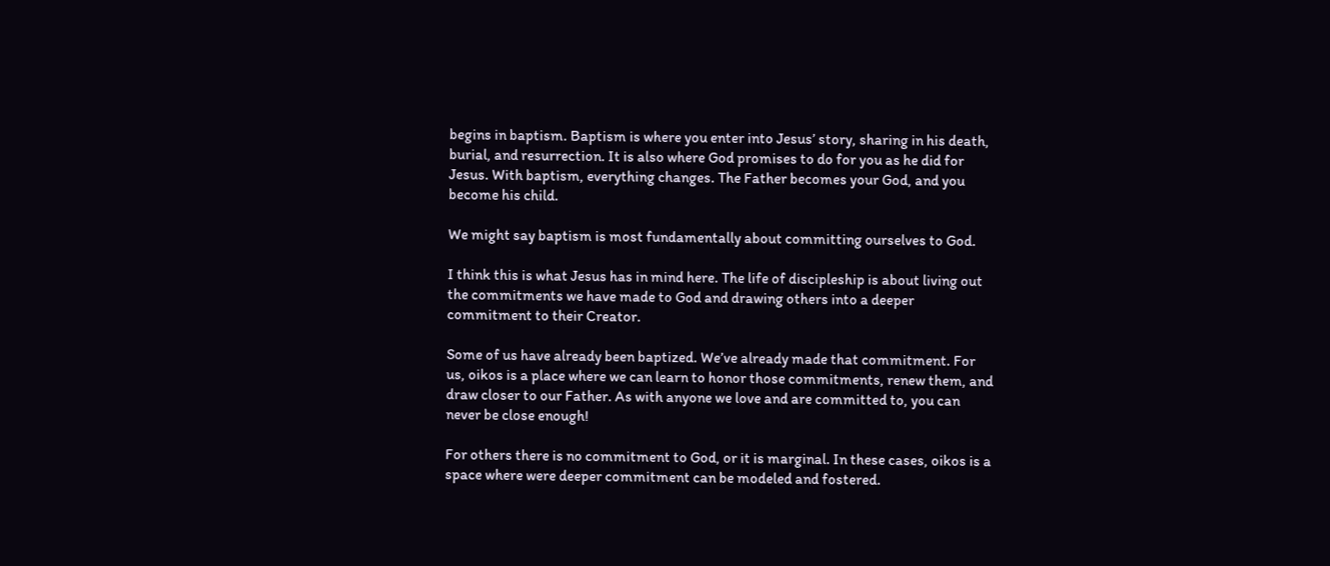begins in baptism. Baptism is where you enter into Jesus’ story, sharing in his death, burial, and resurrection. It is also where God promises to do for you as he did for Jesus. With baptism, everything changes. The Father becomes your God, and you become his child.

We might say baptism is most fundamentally about committing ourselves to God.

I think this is what Jesus has in mind here. The life of discipleship is about living out the commitments we have made to God and drawing others into a deeper commitment to their Creator.

Some of us have already been baptized. We’ve already made that commitment. For us, oikos is a place where we can learn to honor those commitments, renew them, and draw closer to our Father. As with anyone we love and are committed to, you can never be close enough!

For others there is no commitment to God, or it is marginal. In these cases, oikos is a space where were deeper commitment can be modeled and fostered.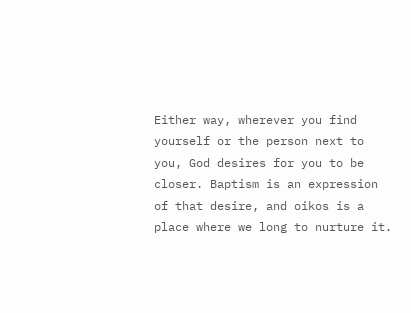Either way, wherever you find yourself or the person next to you, God desires for you to be closer. Baptism is an expression of that desire, and oikos is a place where we long to nurture it.